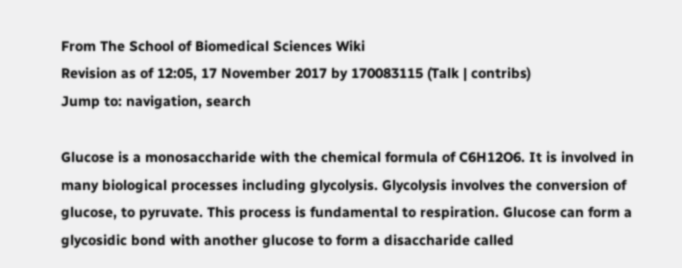From The School of Biomedical Sciences Wiki
Revision as of 12:05, 17 November 2017 by 170083115 (Talk | contribs)
Jump to: navigation, search

Glucose is a monosaccharide with the chemical formula of C6H12O6. It is involved in many biological processes including glycolysis. Glycolysis involves the conversion of glucose, to pyruvate. This process is fundamental to respiration. Glucose can form a glycosidic bond with another glucose to form a disaccharide called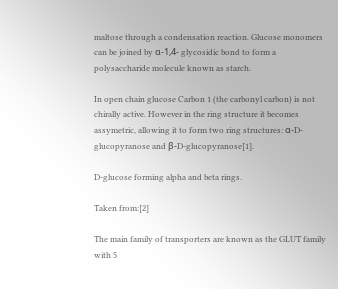maltose through a condensation reaction. Glucose monomers can be joined by α-1,4- glycosidic bond to form a polysaccharide molecule known as starch.

In open chain glucose Carbon 1 (the carbonyl carbon) is not chirally active. However in the ring structure it becomes assymetric, allowing it to form two ring structures: α-D-glucopyranose and β-D-glucopyranose[1].

D-glucose forming alpha and beta rings.

Taken from:[2]

The main family of transporters are known as the GLUT family with 5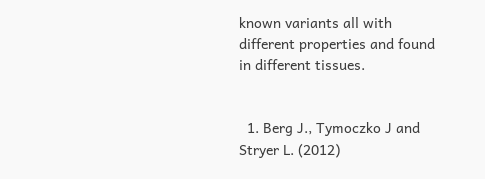known variants all with different properties and found in different tissues.


  1. Berg J., Tymoczko J and Stryer L. (2012)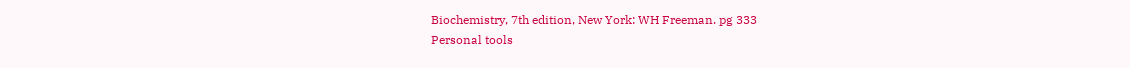Biochemistry, 7th edition, New York: WH Freeman. pg 333
Personal tools